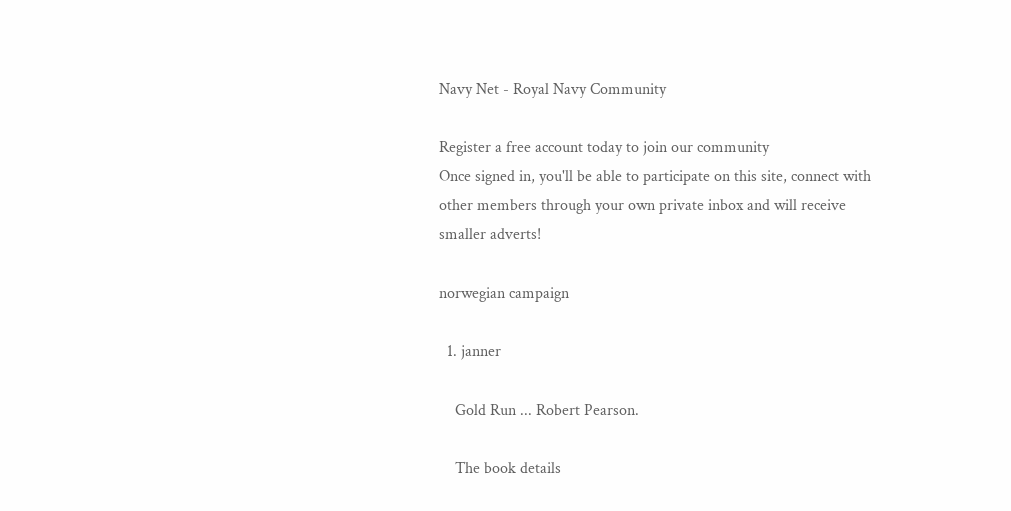Navy Net - Royal Navy Community

Register a free account today to join our community
Once signed in, you'll be able to participate on this site, connect with other members through your own private inbox and will receive smaller adverts!

norwegian campaign

  1. janner

    Gold Run ... Robert Pearson.

    The book details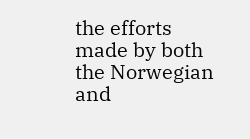the efforts made by both the Norwegian and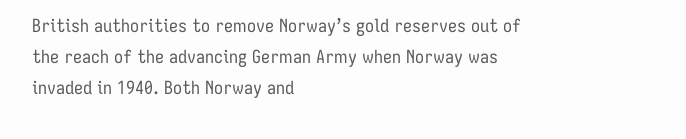British authorities to remove Norway’s gold reserves out of the reach of the advancing German Army when Norway was invaded in 1940. Both Norway and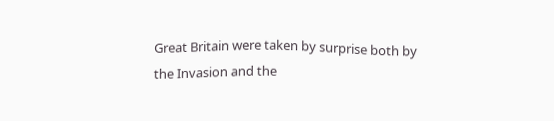Great Britain were taken by surprise both by the Invasion and the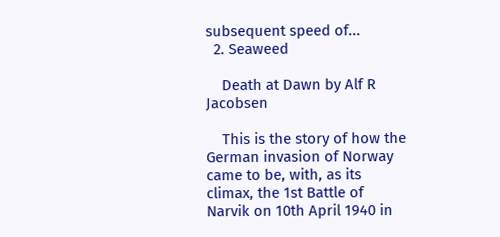subsequent speed of...
  2. Seaweed

    Death at Dawn by Alf R Jacobsen

    This is the story of how the German invasion of Norway came to be, with, as its climax, the 1st Battle of Narvik on 10th April 1940 in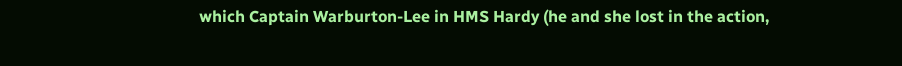which Captain Warburton-Lee in HMS Hardy (he and she lost in the action,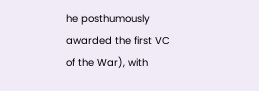he posthumously awarded the first VC of the War), with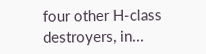four other H-class destroyers, in...